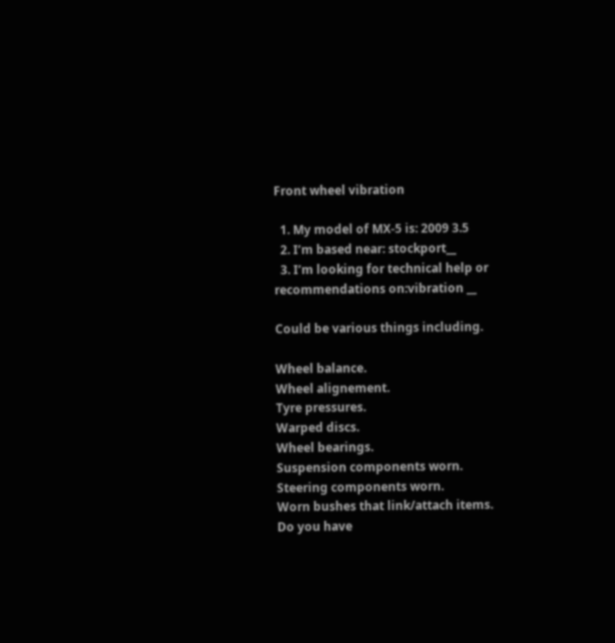Front wheel vibration

  1. My model of MX-5 is: 2009 3.5
  2. I’m based near: stockport__
  3. I’m looking for technical help or recommendations on:vibration __

Could be various things including.

Wheel balance.
Wheel alignement.
Tyre pressures.
Warped discs.
Wheel bearings.
Suspension components worn.
Steering components worn.
Worn bushes that link/attach items.
Do you have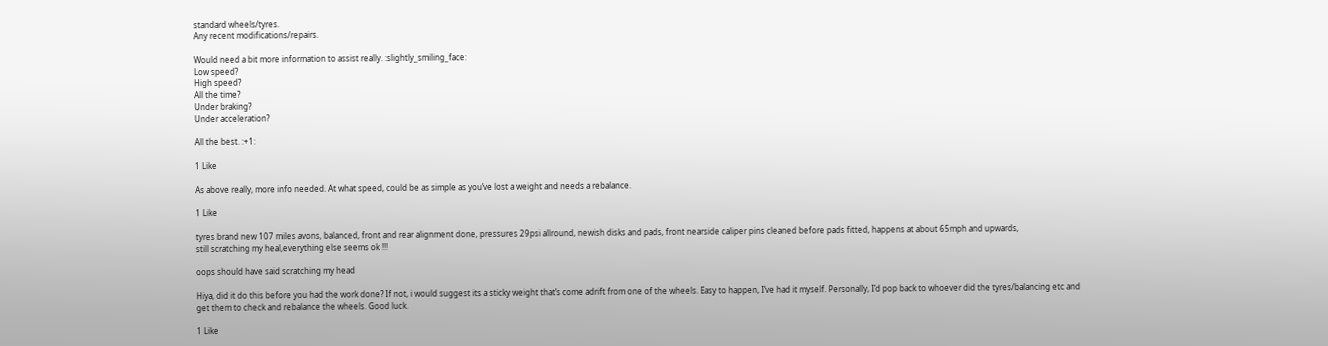standard wheels/tyres.
Any recent modifications/repairs.

Would need a bit more information to assist really. :slightly_smiling_face:
Low speed?
High speed?
All the time?
Under braking?
Under acceleration?

All the best. :+1:

1 Like

As above really, more info needed. At what speed, could be as simple as you’ve lost a weight and needs a rebalance.

1 Like

tyres brand new 107 miles avons, balanced, front and rear alignment done, pressures 29psi allround, newish disks and pads, front nearside caliper pins cleaned before pads fitted, happens at about 65mph and upwards,
still scratching my heal,everything else seems ok !!!

oops should have said scratching my head

Hiya, did it do this before you had the work done? If not, i would suggest its a sticky weight that’s come adrift from one of the wheels. Easy to happen, I’ve had it myself. Personally, I’d pop back to whoever did the tyres/balancing etc and get them to check and rebalance the wheels. Good luck.

1 Like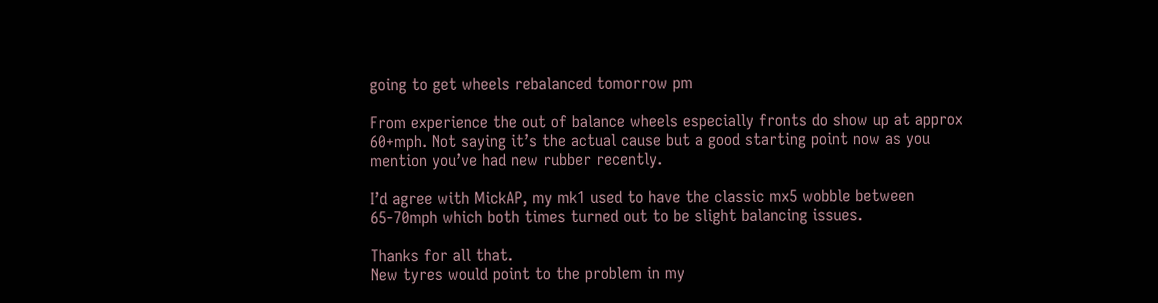going to get wheels rebalanced tomorrow pm

From experience the out of balance wheels especially fronts do show up at approx 60+mph. Not saying it’s the actual cause but a good starting point now as you mention you’ve had new rubber recently.

I’d agree with MickAP, my mk1 used to have the classic mx5 wobble between 65-70mph which both times turned out to be slight balancing issues.

Thanks for all that.
New tyres would point to the problem in my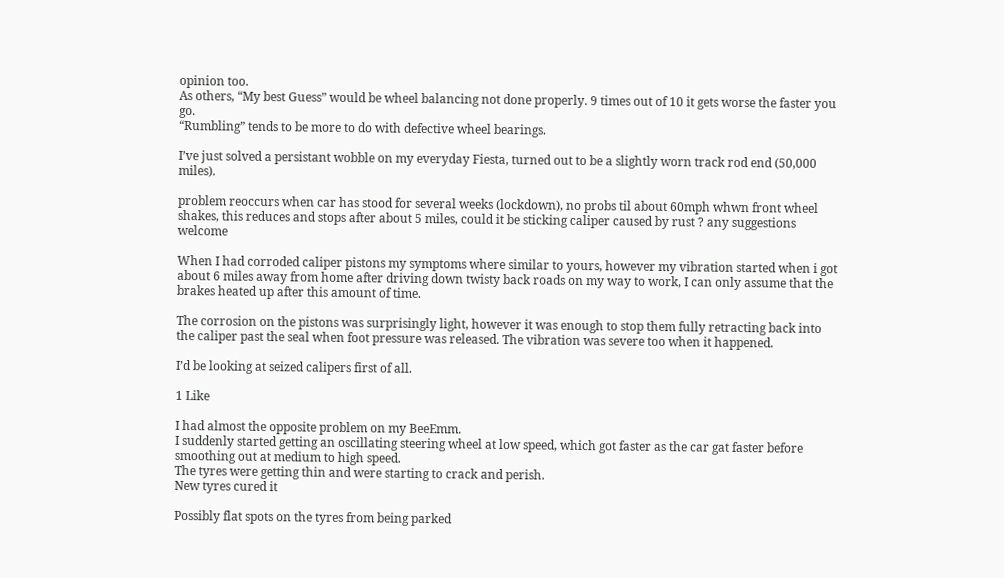opinion too.
As others, “My best Guess” would be wheel balancing not done properly. 9 times out of 10 it gets worse the faster you go.
“Rumbling” tends to be more to do with defective wheel bearings.

I’ve just solved a persistant wobble on my everyday Fiesta, turned out to be a slightly worn track rod end (50,000 miles).

problem reoccurs when car has stood for several weeks (lockdown), no probs til about 60mph whwn front wheel shakes, this reduces and stops after about 5 miles, could it be sticking caliper caused by rust ? any suggestions welcome

When I had corroded caliper pistons my symptoms where similar to yours, however my vibration started when i got about 6 miles away from home after driving down twisty back roads on my way to work, I can only assume that the brakes heated up after this amount of time.

The corrosion on the pistons was surprisingly light, however it was enough to stop them fully retracting back into the caliper past the seal when foot pressure was released. The vibration was severe too when it happened.

I’d be looking at seized calipers first of all.

1 Like

I had almost the opposite problem on my BeeEmm.
I suddenly started getting an oscillating steering wheel at low speed, which got faster as the car gat faster before smoothing out at medium to high speed.
The tyres were getting thin and were starting to crack and perish.
New tyres cured it

Possibly flat spots on the tyres from being parked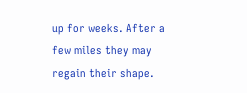up for weeks. After a few miles they may regain their shape.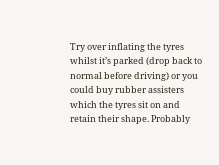Try over inflating the tyres whilst it’s parked (drop back to normal before driving) or you could buy rubber assisters which the tyres sit on and retain their shape. Probably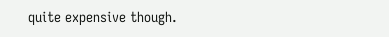quite expensive though.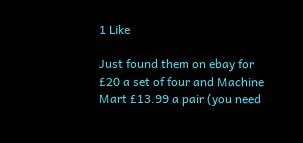1 Like

Just found them on ebay for £20 a set of four and Machine Mart £13.99 a pair (you need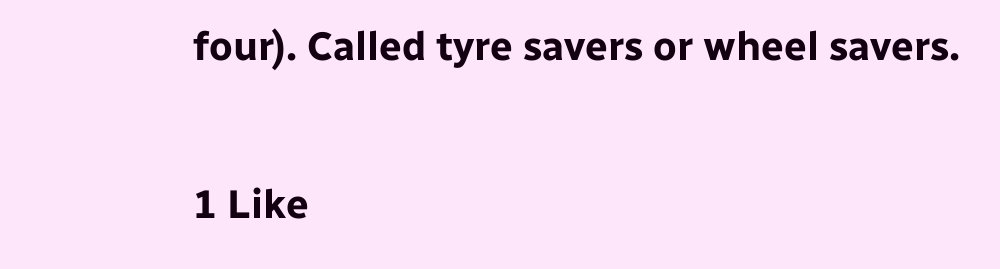four). Called tyre savers or wheel savers.

1 Like